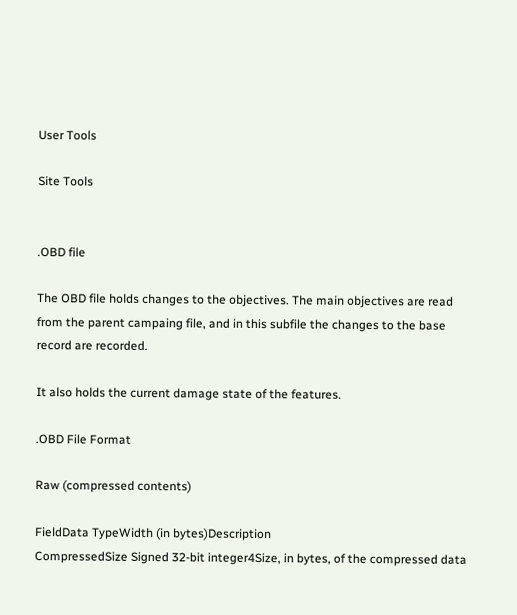User Tools

Site Tools


.OBD file

The OBD file holds changes to the objectives. The main objectives are read from the parent campaing file, and in this subfile the changes to the base record are recorded.

It also holds the current damage state of the features.

.OBD File Format

Raw (compressed contents)

FieldData TypeWidth (in bytes)Description
CompressedSize Signed 32-bit integer4Size, in bytes, of the compressed data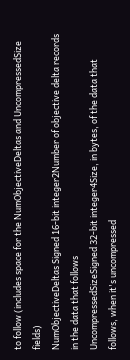to follow (includes space for the NumObjectiveDeltas and UncompressedSize fields)
NumObjectiveDeltas Signed 16-bit integer2Number of objective delta records in the data that follows
UncompressedSizeSigned 32-bit integer4Size, in bytes, of the data that follows, when it's uncompressed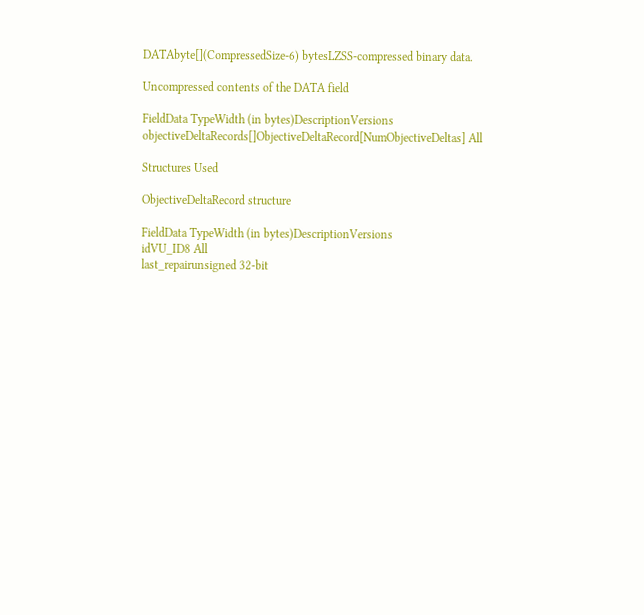DATAbyte[](CompressedSize-6) bytesLZSS-compressed binary data.

Uncompressed contents of the DATA field

FieldData TypeWidth (in bytes)DescriptionVersions
objectiveDeltaRecords[]ObjectiveDeltaRecord[NumObjectiveDeltas] All

Structures Used

ObjectiveDeltaRecord structure

FieldData TypeWidth (in bytes)DescriptionVersions
idVU_ID8 All
last_repairunsigned 32-bit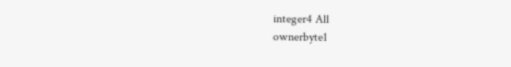integer4 All
ownerbyte1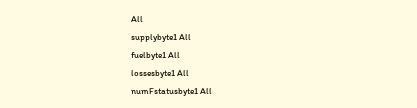All
supplybyte1 All
fuelbyte1 All
lossesbyte1 All
numFstatusbyte1 All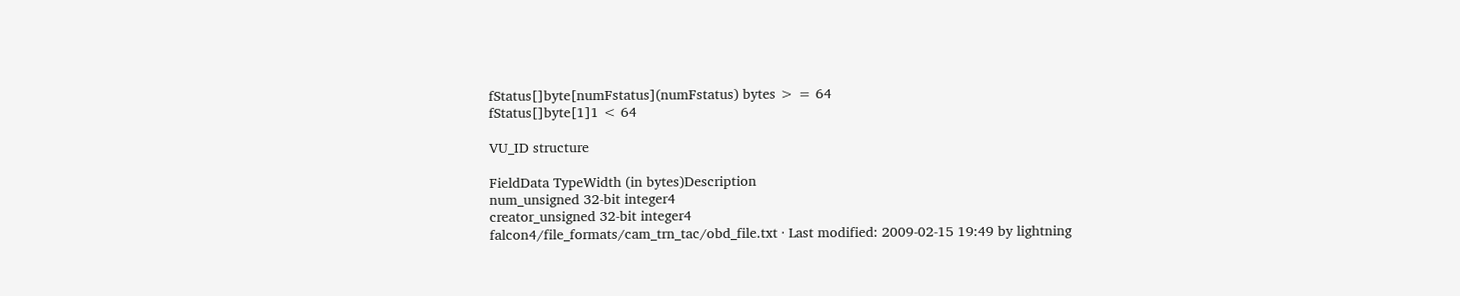fStatus[]byte[numFstatus](numFstatus) bytes > = 64
fStatus[]byte[1]1 < 64

VU_ID structure

FieldData TypeWidth (in bytes)Description
num_unsigned 32-bit integer4
creator_unsigned 32-bit integer4
falcon4/file_formats/cam_trn_tac/obd_file.txt · Last modified: 2009-02-15 19:49 by lightning